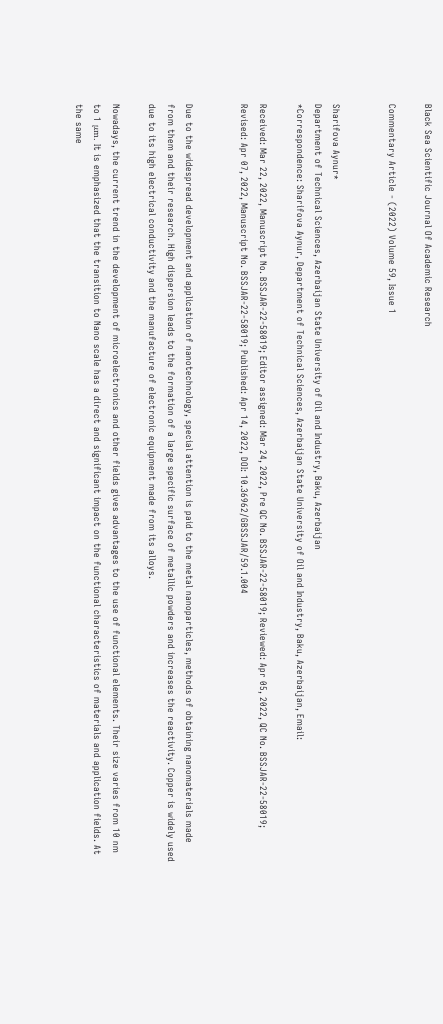Black Sea Scientific Journal Of Academic Research

Commentary Article - (2022) Volume 59, Issue 1


Sharifova Aynur*
Department of Technical Sciences, Azerbaijan State University of Oil and Industry, Baku, Azerbaijan
*Correspondence: Sharifova Aynur, Department of Technical Sciences, Azerbaijan State University of Oil and Industry, Baku, Azerbaijan, Email:

Received: Mar 22, 2022, Manuscript No. BSSJAR-22-58019; Editor assigned: Mar 24, 2022, Pre QC No. BSSJAR-22-58019; Reviewed: Apr 05, 2022, QC No. BSSJAR-22-58019; Revised: Apr 07, 2022, Manuscript No. BSSJAR-22-58019; Published: Apr 14, 2022, DOI: 10.36962/GBSSJAR/59.1.004


Due to the widespread development and application of nanotechnology, special attention is paid to the metal nanoparticles, methods of obtaining nanomaterials made from them and their research. High dispersion leads to the formation of a large specific surface of metallic powders and increases the reactivity. Copper is widely used due to its high electrical conductivity and the manufacture of electronic equipment made from its alloys.

Nowadays, the current trend in the development of microelectronics and other fields gives advantages to the use of functional elements. Their size varies from 10 nm to 1 μm. It is emphasized that the transition to Nano scale has a direct and significant impact on the functional characteristics of materials and application fields. At the same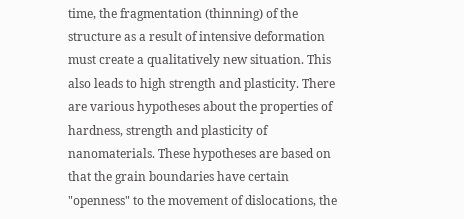time, the fragmentation (thinning) of the structure as a result of intensive deformation must create a qualitatively new situation. This also leads to high strength and plasticity. There are various hypotheses about the properties of hardness, strength and plasticity of nanomaterials. These hypotheses are based on that the grain boundaries have certain "openness" to the movement of dislocations, the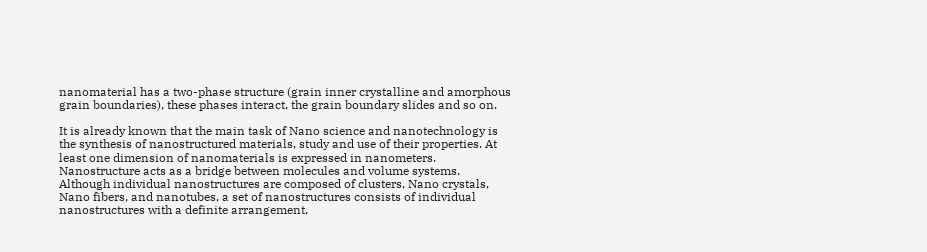nanomaterial has a two-phase structure (grain inner crystalline and amorphous grain boundaries), these phases interact, the grain boundary slides and so on.

It is already known that the main task of Nano science and nanotechnology is the synthesis of nanostructured materials, study and use of their properties. At least one dimension of nanomaterials is expressed in nanometers. Nanostructure acts as a bridge between molecules and volume systems. Although individual nanostructures are composed of clusters, Nano crystals, Nano fibers, and nanotubes, a set of nanostructures consists of individual nanostructures with a definite arrangement,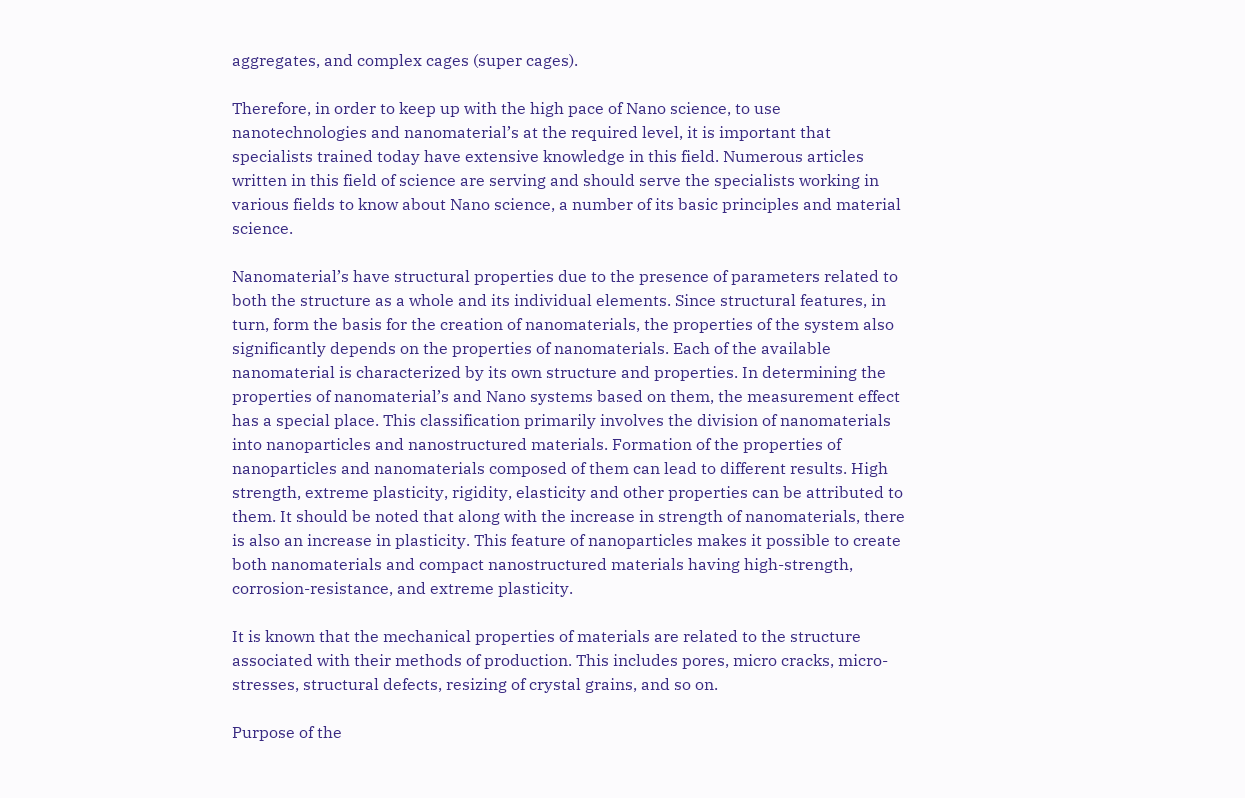aggregates, and complex cages (super cages).

Therefore, in order to keep up with the high pace of Nano science, to use nanotechnologies and nanomaterial’s at the required level, it is important that specialists trained today have extensive knowledge in this field. Numerous articles written in this field of science are serving and should serve the specialists working in various fields to know about Nano science, a number of its basic principles and material science.

Nanomaterial’s have structural properties due to the presence of parameters related to both the structure as a whole and its individual elements. Since structural features, in turn, form the basis for the creation of nanomaterials, the properties of the system also significantly depends on the properties of nanomaterials. Each of the available nanomaterial is characterized by its own structure and properties. In determining the properties of nanomaterial’s and Nano systems based on them, the measurement effect has a special place. This classification primarily involves the division of nanomaterials into nanoparticles and nanostructured materials. Formation of the properties of nanoparticles and nanomaterials composed of them can lead to different results. High strength, extreme plasticity, rigidity, elasticity and other properties can be attributed to them. It should be noted that along with the increase in strength of nanomaterials, there is also an increase in plasticity. This feature of nanoparticles makes it possible to create both nanomaterials and compact nanostructured materials having high-strength, corrosion-resistance, and extreme plasticity.

It is known that the mechanical properties of materials are related to the structure associated with their methods of production. This includes pores, micro cracks, micro-stresses, structural defects, resizing of crystal grains, and so on.

Purpose of the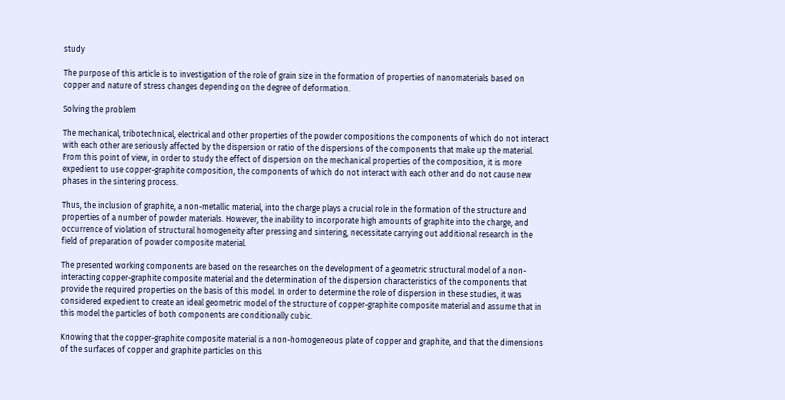study

The purpose of this article is to investigation of the role of grain size in the formation of properties of nanomaterials based on copper and nature of stress changes depending on the degree of deformation.

Solving the problem

The mechanical, tribotechnical, electrical and other properties of the powder compositions the components of which do not interact with each other are seriously affected by the dispersion or ratio of the dispersions of the components that make up the material. From this point of view, in order to study the effect of dispersion on the mechanical properties of the composition, it is more expedient to use copper-graphite composition, the components of which do not interact with each other and do not cause new phases in the sintering process.

Thus, the inclusion of graphite, a non-metallic material, into the charge plays a crucial role in the formation of the structure and properties of a number of powder materials. However, the inability to incorporate high amounts of graphite into the charge, and occurrence of violation of structural homogeneity after pressing and sintering, necessitate carrying out additional research in the field of preparation of powder composite material.

The presented working components are based on the researches on the development of a geometric structural model of a non-interacting copper-graphite composite material and the determination of the dispersion characteristics of the components that provide the required properties on the basis of this model. In order to determine the role of dispersion in these studies, it was considered expedient to create an ideal geometric model of the structure of copper-graphite composite material and assume that in this model the particles of both components are conditionally cubic.

Knowing that the copper-graphite composite material is a non-homogeneous plate of copper and graphite, and that the dimensions of the surfaces of copper and graphite particles on this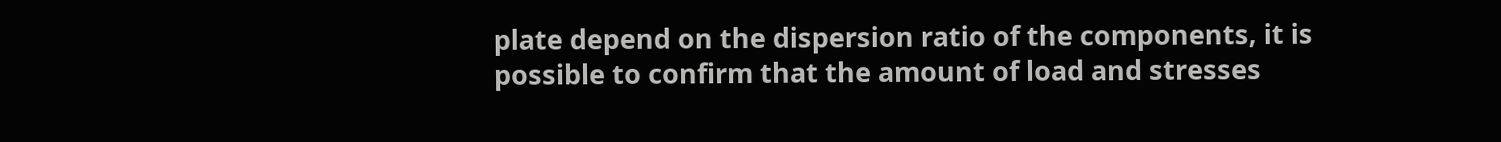plate depend on the dispersion ratio of the components, it is possible to confirm that the amount of load and stresses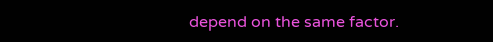depend on the same factor.